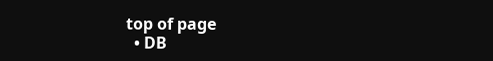top of page
  • DB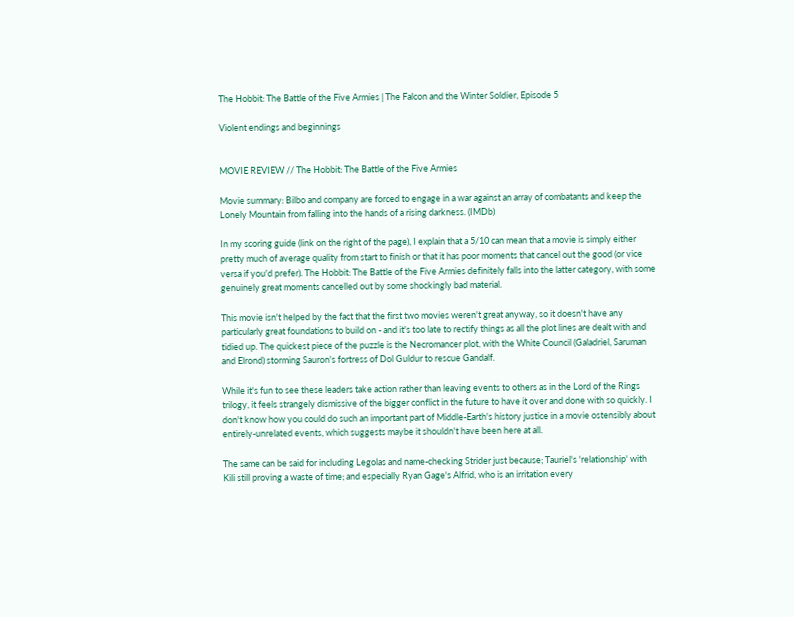The Hobbit: The Battle of the Five Armies | The Falcon and the Winter Soldier, Episode 5

Violent endings and beginnings


MOVIE REVIEW // The Hobbit: The Battle of the Five Armies

Movie summary: Bilbo and company are forced to engage in a war against an array of combatants and keep the Lonely Mountain from falling into the hands of a rising darkness. (IMDb)

In my scoring guide (link on the right of the page), I explain that a 5/10 can mean that a movie is simply either pretty much of average quality from start to finish or that it has poor moments that cancel out the good (or vice versa if you'd prefer). The Hobbit: The Battle of the Five Armies definitely falls into the latter category, with some genuinely great moments cancelled out by some shockingly bad material.

This movie isn't helped by the fact that the first two movies weren't great anyway, so it doesn't have any particularly great foundations to build on - and it's too late to rectify things as all the plot lines are dealt with and tidied up. The quickest piece of the puzzle is the Necromancer plot, with the White Council (Galadriel, Saruman and Elrond) storming Sauron's fortress of Dol Guldur to rescue Gandalf.

While it's fun to see these leaders take action rather than leaving events to others as in the Lord of the Rings trilogy, it feels strangely dismissive of the bigger conflict in the future to have it over and done with so quickly. I don't know how you could do such an important part of Middle-Earth's history justice in a movie ostensibly about entirely-unrelated events, which suggests maybe it shouldn't have been here at all.

The same can be said for including Legolas and name-checking Strider just because; Tauriel's 'relationship' with Kili still proving a waste of time; and especially Ryan Gage's Alfrid, who is an irritation every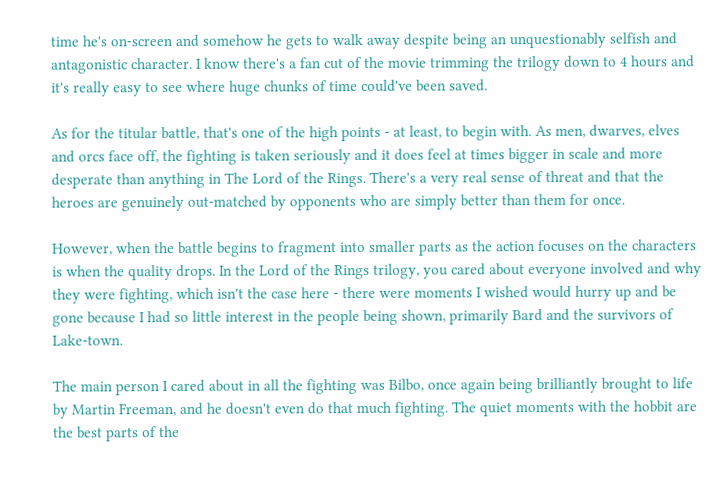time he's on-screen and somehow he gets to walk away despite being an unquestionably selfish and antagonistic character. I know there's a fan cut of the movie trimming the trilogy down to 4 hours and it's really easy to see where huge chunks of time could've been saved.

As for the titular battle, that's one of the high points - at least, to begin with. As men, dwarves, elves and orcs face off, the fighting is taken seriously and it does feel at times bigger in scale and more desperate than anything in The Lord of the Rings. There's a very real sense of threat and that the heroes are genuinely out-matched by opponents who are simply better than them for once.

However, when the battle begins to fragment into smaller parts as the action focuses on the characters is when the quality drops. In the Lord of the Rings trilogy, you cared about everyone involved and why they were fighting, which isn't the case here - there were moments I wished would hurry up and be gone because I had so little interest in the people being shown, primarily Bard and the survivors of Lake-town.

The main person I cared about in all the fighting was Bilbo, once again being brilliantly brought to life by Martin Freeman, and he doesn't even do that much fighting. The quiet moments with the hobbit are the best parts of the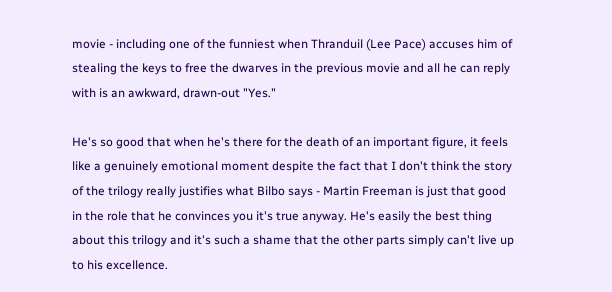movie - including one of the funniest when Thranduil (Lee Pace) accuses him of stealing the keys to free the dwarves in the previous movie and all he can reply with is an awkward, drawn-out "Yes."

He's so good that when he's there for the death of an important figure, it feels like a genuinely emotional moment despite the fact that I don't think the story of the trilogy really justifies what Bilbo says - Martin Freeman is just that good in the role that he convinces you it's true anyway. He's easily the best thing about this trilogy and it's such a shame that the other parts simply can't live up to his excellence.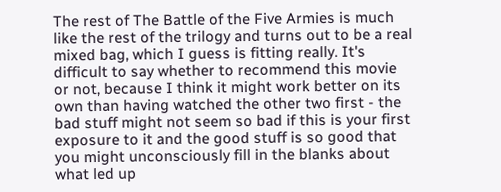The rest of The Battle of the Five Armies is much like the rest of the trilogy and turns out to be a real mixed bag, which I guess is fitting really. It's difficult to say whether to recommend this movie or not, because I think it might work better on its own than having watched the other two first - the bad stuff might not seem so bad if this is your first exposure to it and the good stuff is so good that you might unconsciously fill in the blanks about what led up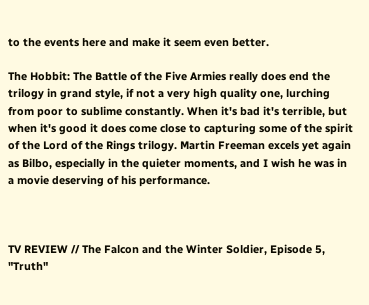to the events here and make it seem even better.

The Hobbit: The Battle of the Five Armies really does end the trilogy in grand style, if not a very high quality one, lurching from poor to sublime constantly. When it's bad it's terrible, but when it's good it does come close to capturing some of the spirit of the Lord of the Rings trilogy. Martin Freeman excels yet again as Bilbo, especially in the quieter moments, and I wish he was in a movie deserving of his performance.



TV REVIEW // The Falcon and the Winter Soldier, Episode 5, "Truth"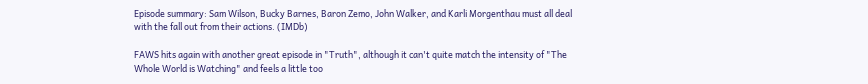Episode summary: Sam Wilson, Bucky Barnes, Baron Zemo, John Walker, and Karli Morgenthau must all deal with the fall out from their actions. (IMDb)

FAWS hits again with another great episode in "Truth", although it can't quite match the intensity of "The Whole World is Watching" and feels a little too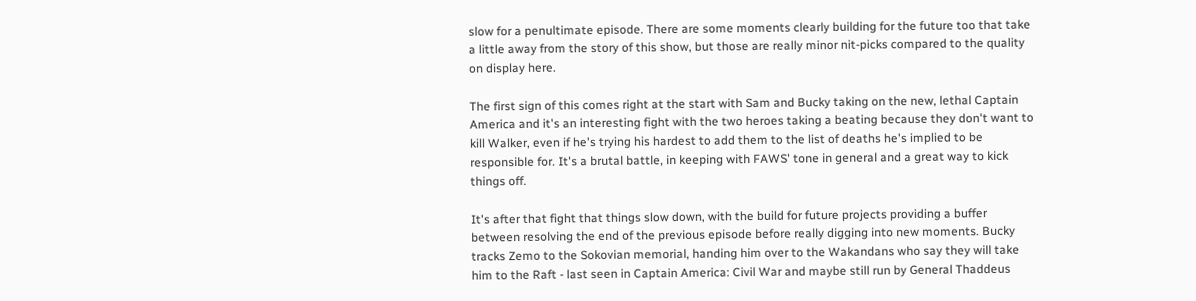slow for a penultimate episode. There are some moments clearly building for the future too that take a little away from the story of this show, but those are really minor nit-picks compared to the quality on display here.

The first sign of this comes right at the start with Sam and Bucky taking on the new, lethal Captain America and it's an interesting fight with the two heroes taking a beating because they don't want to kill Walker, even if he's trying his hardest to add them to the list of deaths he's implied to be responsible for. It's a brutal battle, in keeping with FAWS' tone in general and a great way to kick things off.

It's after that fight that things slow down, with the build for future projects providing a buffer between resolving the end of the previous episode before really digging into new moments. Bucky tracks Zemo to the Sokovian memorial, handing him over to the Wakandans who say they will take him to the Raft - last seen in Captain America: Civil War and maybe still run by General Thaddeus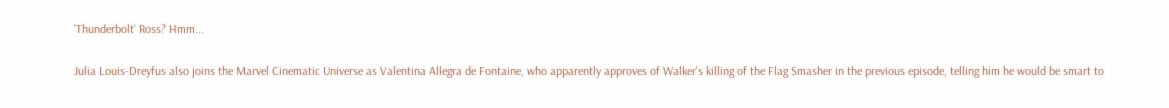'Thunderbolt' Ross? Hmm...

Julia Louis-Dreyfus also joins the Marvel Cinematic Universe as Valentina Allegra de Fontaine, who apparently approves of Walker's killing of the Flag Smasher in the previous episode, telling him he would be smart to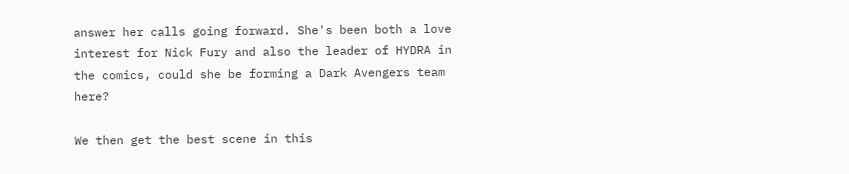answer her calls going forward. She's been both a love interest for Nick Fury and also the leader of HYDRA in the comics, could she be forming a Dark Avengers team here?

We then get the best scene in this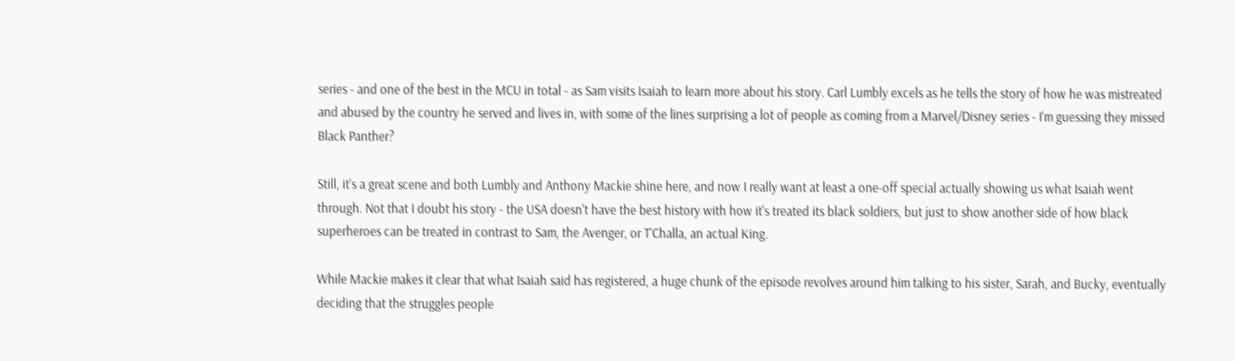series - and one of the best in the MCU in total - as Sam visits Isaiah to learn more about his story. Carl Lumbly excels as he tells the story of how he was mistreated and abused by the country he served and lives in, with some of the lines surprising a lot of people as coming from a Marvel/Disney series - I'm guessing they missed Black Panther?

Still, it's a great scene and both Lumbly and Anthony Mackie shine here, and now I really want at least a one-off special actually showing us what Isaiah went through. Not that I doubt his story - the USA doesn't have the best history with how it's treated its black soldiers, but just to show another side of how black superheroes can be treated in contrast to Sam, the Avenger, or T'Challa, an actual King.

While Mackie makes it clear that what Isaiah said has registered, a huge chunk of the episode revolves around him talking to his sister, Sarah, and Bucky, eventually deciding that the struggles people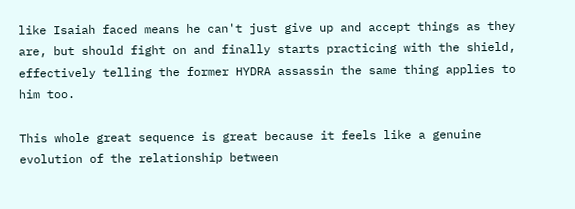like Isaiah faced means he can't just give up and accept things as they are, but should fight on and finally starts practicing with the shield, effectively telling the former HYDRA assassin the same thing applies to him too.

This whole great sequence is great because it feels like a genuine evolution of the relationship between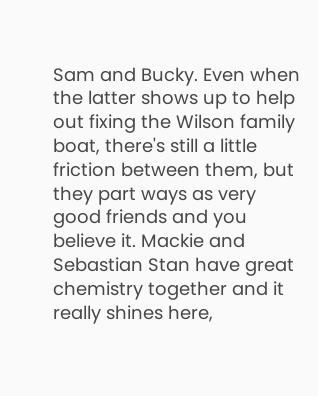Sam and Bucky. Even when the latter shows up to help out fixing the Wilson family boat, there's still a little friction between them, but they part ways as very good friends and you believe it. Mackie and Sebastian Stan have great chemistry together and it really shines here,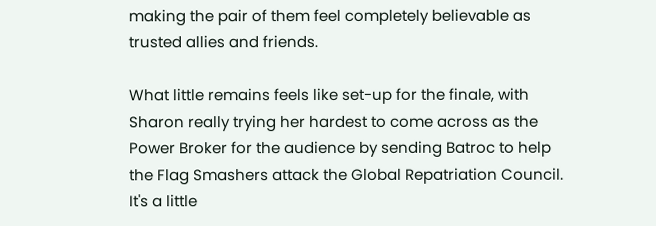making the pair of them feel completely believable as trusted allies and friends.

What little remains feels like set-up for the finale, with Sharon really trying her hardest to come across as the Power Broker for the audience by sending Batroc to help the Flag Smashers attack the Global Repatriation Council. It's a little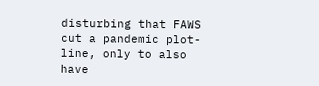disturbing that FAWS cut a pandemic plot-line, only to also have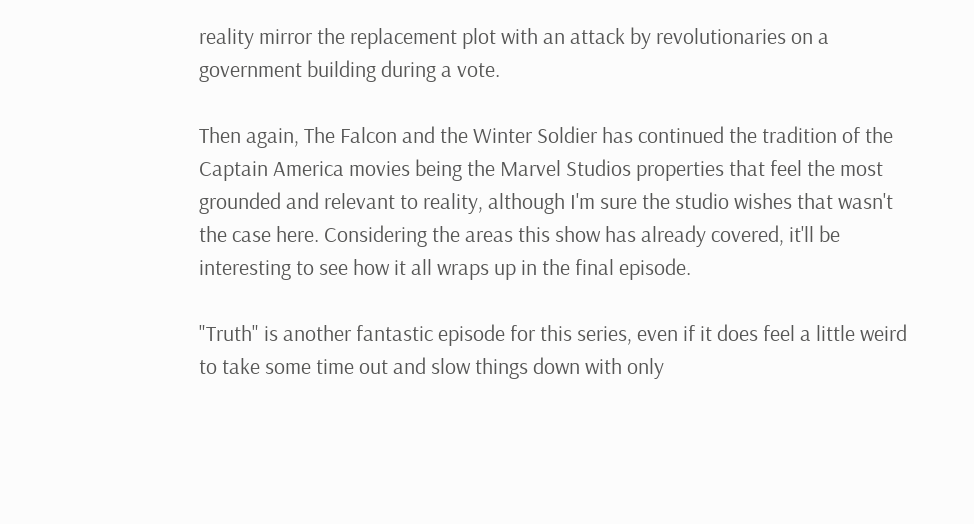reality mirror the replacement plot with an attack by revolutionaries on a government building during a vote.

Then again, The Falcon and the Winter Soldier has continued the tradition of the Captain America movies being the Marvel Studios properties that feel the most grounded and relevant to reality, although I'm sure the studio wishes that wasn't the case here. Considering the areas this show has already covered, it'll be interesting to see how it all wraps up in the final episode.

"Truth" is another fantastic episode for this series, even if it does feel a little weird to take some time out and slow things down with only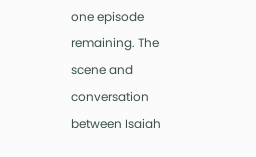one episode remaining. The scene and conversation between Isaiah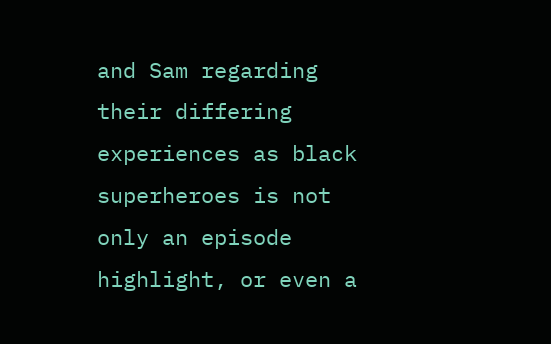and Sam regarding their differing experiences as black superheroes is not only an episode highlight, or even a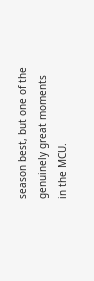season best, but one of the genuinely great moments in the MCU.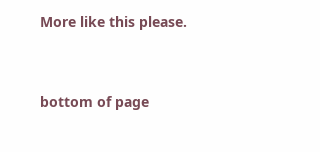More like this please.




bottom of page